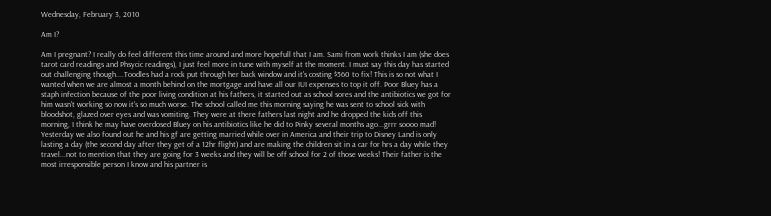Wednesday, February 3, 2010

Am I?

Am I pregnant? I really do feel different this time around and more hopefull that I am. Sami from work thinks I am (she does tarot card readings and Phsycic readings), I just feel more in tune with myself at the moment. I must say this day has started out challenging though....Toodles had a rock put through her back window and it's costing $560 to fix! This is so not what I wanted when we are almost a month behind on the mortgage and have all our IUI expenses to top it off. Poor Bluey has a staph infection because of the poor living condition at his fathers, it started out as school sores and the antibiotics we got for him wasn't working so now it's so much worse. The school called me this morning saying he was sent to school sick with bloodshot, glazed over eyes and was vomiting. They were at there fathers last night and he dropped the kids off this morning, I think he may have overdosed Bluey on his antibiotics like he did to Pinky several months ago...grrr soooo mad! Yesterday we also found out he and his gf are getting married while over in America and their trip to Disney Land is only lasting a day (the second day after they get of a 12hr flight) and are making the children sit in a car for hrs a day while they travel...not to mention that they are going for 3 weeks and they will be off school for 2 of those weeks! Their father is the most irresponsible person I know and his partner is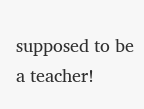supposed to be a teacher!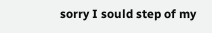sorry I sould step of my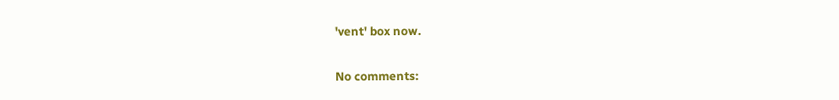'vent' box now.

No comments: